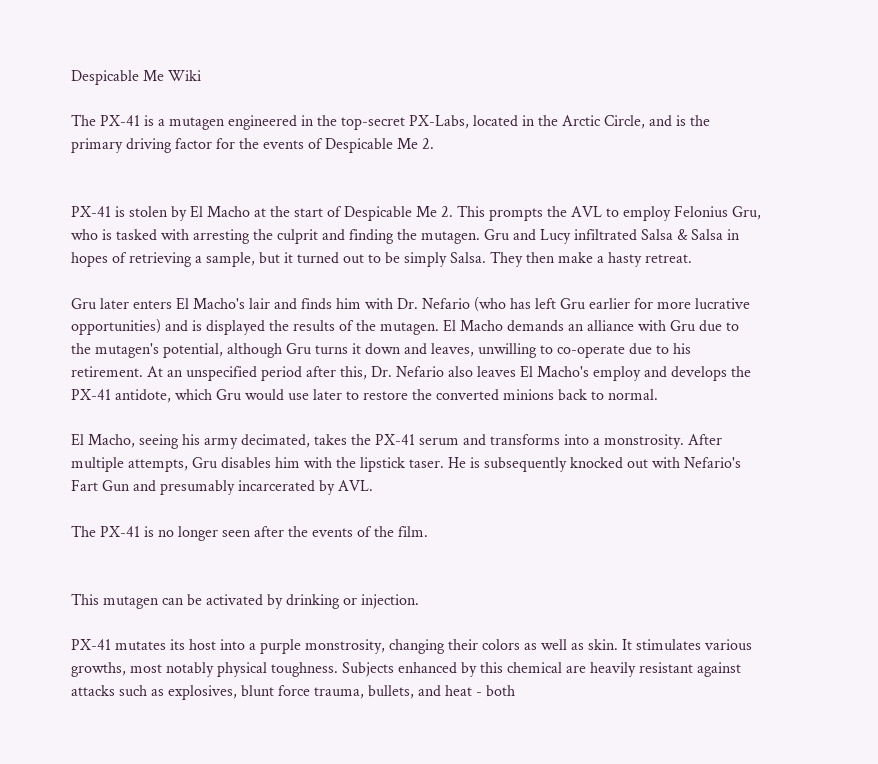Despicable Me Wiki

The PX-41 is a mutagen engineered in the top-secret PX-Labs, located in the Arctic Circle, and is the primary driving factor for the events of Despicable Me 2.


PX-41 is stolen by El Macho at the start of Despicable Me 2. This prompts the AVL to employ Felonius Gru, who is tasked with arresting the culprit and finding the mutagen. Gru and Lucy infiltrated Salsa & Salsa in hopes of retrieving a sample, but it turned out to be simply Salsa. They then make a hasty retreat.

Gru later enters El Macho's lair and finds him with Dr. Nefario (who has left Gru earlier for more lucrative opportunities) and is displayed the results of the mutagen. El Macho demands an alliance with Gru due to the mutagen's potential, although Gru turns it down and leaves, unwilling to co-operate due to his retirement. At an unspecified period after this, Dr. Nefario also leaves El Macho's employ and develops the PX-41 antidote, which Gru would use later to restore the converted minions back to normal.

El Macho, seeing his army decimated, takes the PX-41 serum and transforms into a monstrosity. After multiple attempts, Gru disables him with the lipstick taser. He is subsequently knocked out with Nefario's Fart Gun and presumably incarcerated by AVL.

The PX-41 is no longer seen after the events of the film.


This mutagen can be activated by drinking or injection.

PX-41 mutates its host into a purple monstrosity, changing their colors as well as skin. It stimulates various growths, most notably physical toughness. Subjects enhanced by this chemical are heavily resistant against attacks such as explosives, blunt force trauma, bullets, and heat - both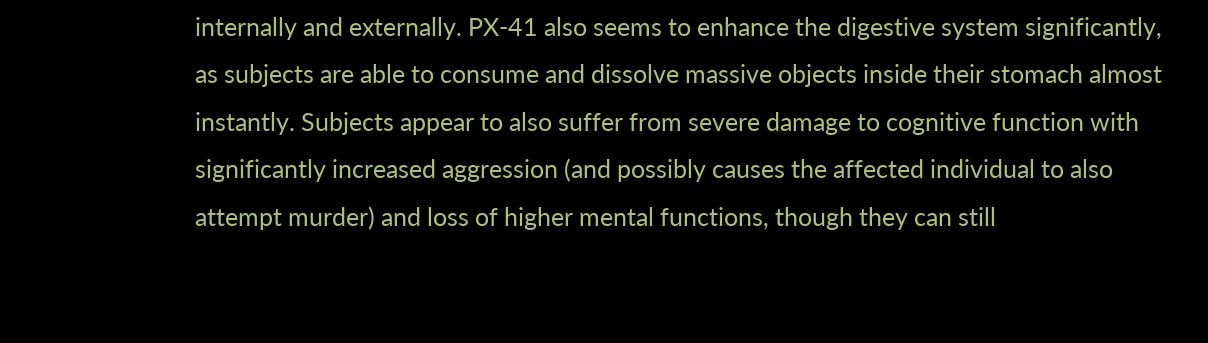internally and externally. PX-41 also seems to enhance the digestive system significantly, as subjects are able to consume and dissolve massive objects inside their stomach almost instantly. Subjects appear to also suffer from severe damage to cognitive function with significantly increased aggression (and possibly causes the affected individual to also attempt murder) and loss of higher mental functions, though they can still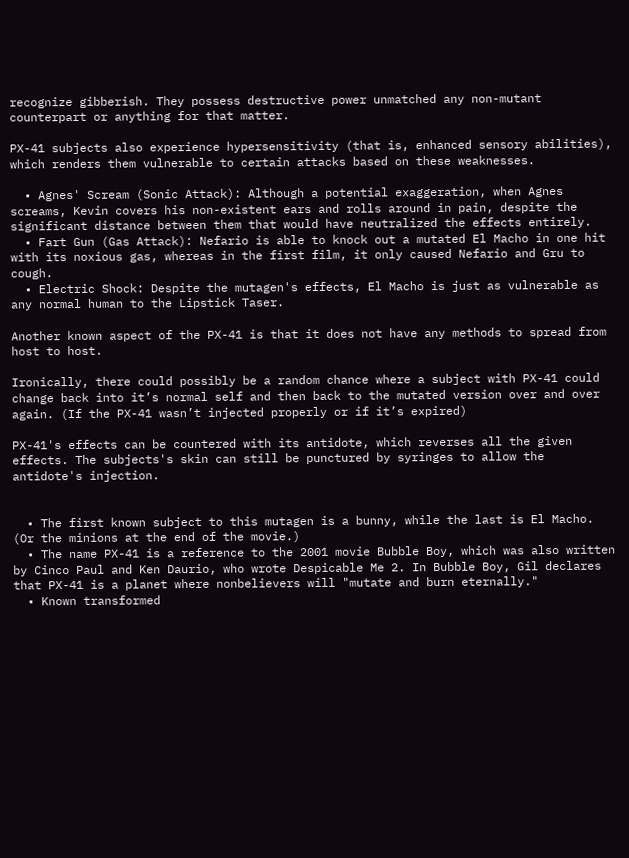recognize gibberish. They possess destructive power unmatched any non-mutant counterpart or anything for that matter.

PX-41 subjects also experience hypersensitivity (that is, enhanced sensory abilities), which renders them vulnerable to certain attacks based on these weaknesses.

  • Agnes' Scream (Sonic Attack): Although a potential exaggeration, when Agnes screams, Kevin covers his non-existent ears and rolls around in pain, despite the significant distance between them that would have neutralized the effects entirely.
  • Fart Gun (Gas Attack): Nefario is able to knock out a mutated El Macho in one hit with its noxious gas, whereas in the first film, it only caused Nefario and Gru to cough.
  • Electric Shock: Despite the mutagen's effects, El Macho is just as vulnerable as any normal human to the Lipstick Taser.

Another known aspect of the PX-41 is that it does not have any methods to spread from host to host.

Ironically, there could possibly be a random chance where a subject with PX-41 could change back into it’s normal self and then back to the mutated version over and over again. (If the PX-41 wasn’t injected properly or if it’s expired)

PX-41's effects can be countered with its antidote, which reverses all the given effects. The subjects's skin can still be punctured by syringes to allow the antidote's injection.


  • The first known subject to this mutagen is a bunny, while the last is El Macho. (Or the minions at the end of the movie.)
  • The name PX-41 is a reference to the 2001 movie Bubble Boy, which was also written by Cinco Paul and Ken Daurio, who wrote Despicable Me 2. In Bubble Boy, Gil declares that PX-41 is a planet where nonbelievers will "mutate and burn eternally."
  • Known transformed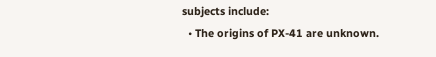subjects include:
  • The origins of PX-41 are unknown.